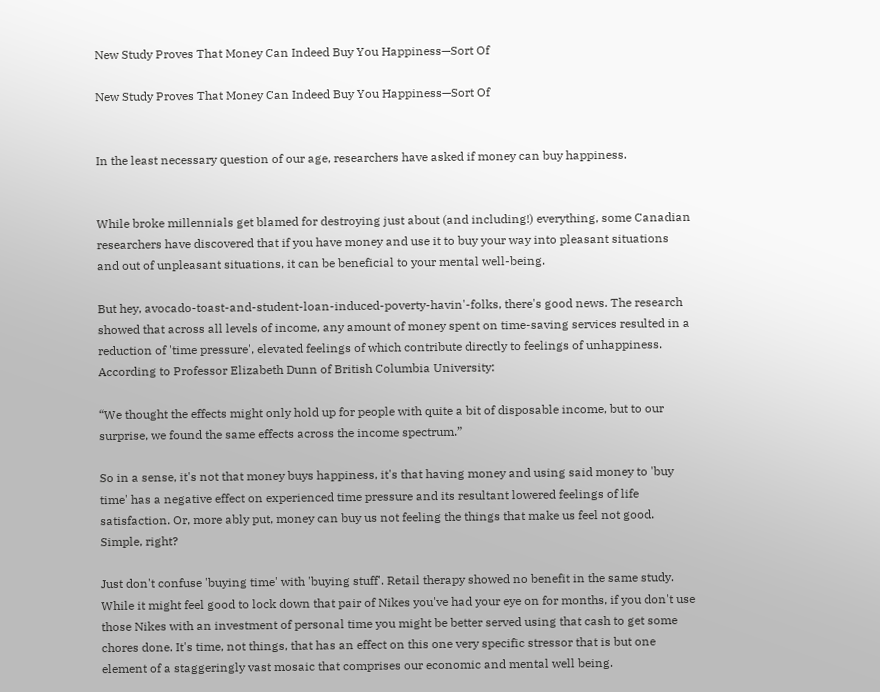New Study Proves That Money Can Indeed Buy You Happiness—Sort Of

New Study Proves That Money Can Indeed Buy You Happiness—Sort Of


In the least necessary question of our age, researchers have asked if money can buy happiness.


While broke millennials get blamed for destroying just about (and including!) everything, some Canadian researchers have discovered that if you have money and use it to buy your way into pleasant situations and out of unpleasant situations, it can be beneficial to your mental well-being.

But hey, avocado-toast-and-student-loan-induced-poverty-havin'-folks, there's good news. The research showed that across all levels of income, any amount of money spent on time-saving services resulted in a reduction of 'time pressure', elevated feelings of which contribute directly to feelings of unhappiness. According to Professor Elizabeth Dunn of British Columbia University:

“We thought the effects might only hold up for people with quite a bit of disposable income, but to our surprise, we found the same effects across the income spectrum.”

So in a sense, it's not that money buys happiness, it's that having money and using said money to 'buy time' has a negative effect on experienced time pressure and its resultant lowered feelings of life satisfaction. Or, more ably put, money can buy us not feeling the things that make us feel not good. Simple, right?

Just don't confuse 'buying time' with 'buying stuff'. Retail therapy showed no benefit in the same study. While it might feel good to lock down that pair of Nikes you've had your eye on for months, if you don't use those Nikes with an investment of personal time you might be better served using that cash to get some chores done. It's time, not things, that has an effect on this one very specific stressor that is but one element of a staggeringly vast mosaic that comprises our economic and mental well being.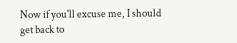Now if you'll excuse me, I should get back to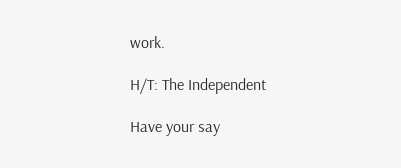work.

H/T: The Independent

Have your say